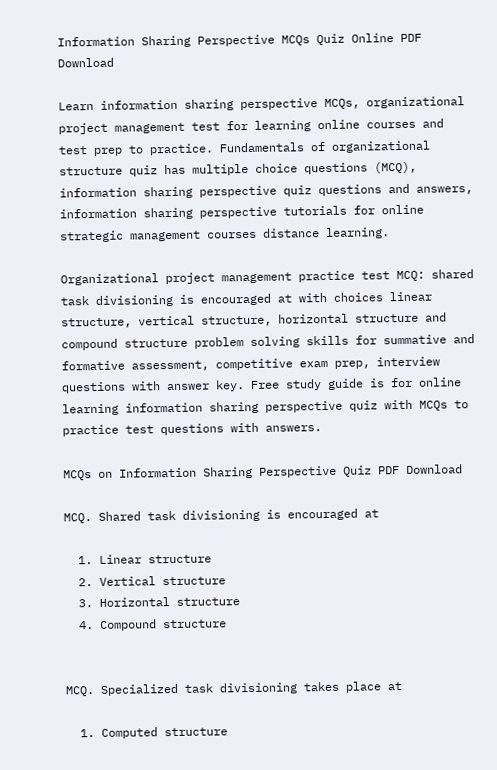Information Sharing Perspective MCQs Quiz Online PDF Download

Learn information sharing perspective MCQs, organizational project management test for learning online courses and test prep to practice. Fundamentals of organizational structure quiz has multiple choice questions (MCQ), information sharing perspective quiz questions and answers, information sharing perspective tutorials for online strategic management courses distance learning.

Organizational project management practice test MCQ: shared task divisioning is encouraged at with choices linear structure, vertical structure, horizontal structure and compound structure problem solving skills for summative and formative assessment, competitive exam prep, interview questions with answer key. Free study guide is for online learning information sharing perspective quiz with MCQs to practice test questions with answers.

MCQs on Information Sharing Perspective Quiz PDF Download

MCQ. Shared task divisioning is encouraged at

  1. Linear structure
  2. Vertical structure
  3. Horizontal structure
  4. Compound structure


MCQ. Specialized task divisioning takes place at

  1. Computed structure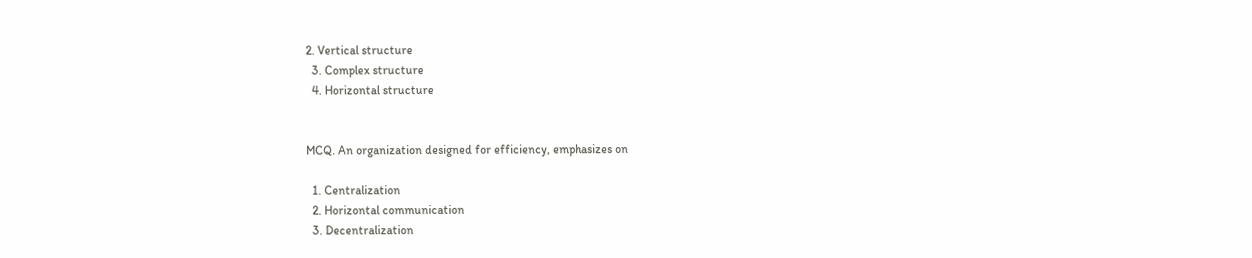2. Vertical structure
  3. Complex structure
  4. Horizontal structure


MCQ. An organization designed for efficiency, emphasizes on

  1. Centralization
  2. Horizontal communication
  3. Decentralization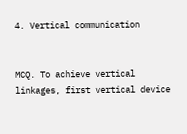4. Vertical communication


MCQ. To achieve vertical linkages, first vertical device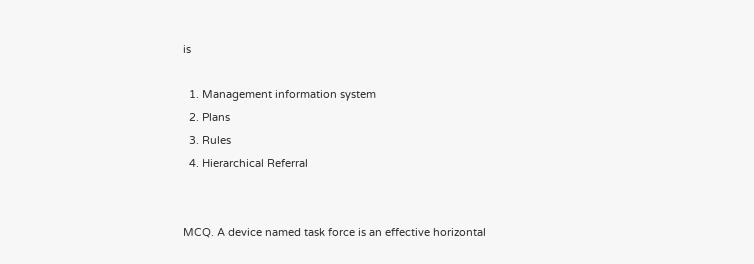is

  1. Management information system
  2. Plans
  3. Rules
  4. Hierarchical Referral


MCQ. A device named task force is an effective horizontal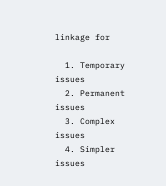linkage for

  1. Temporary issues
  2. Permanent issues
  3. Complex issues
  4. Simpler issues